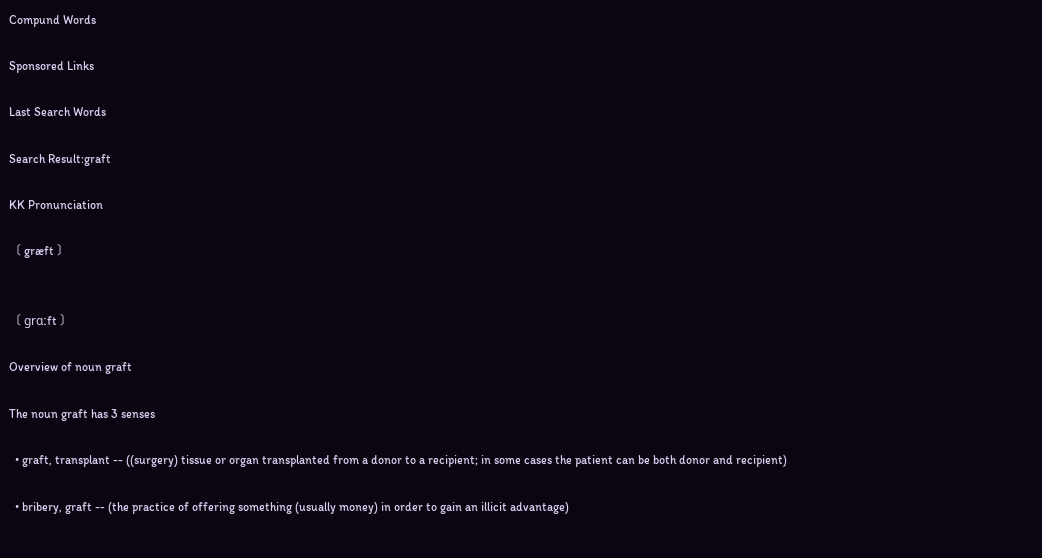Compund Words

Sponsored Links

Last Search Words

Search Result:graft

KK Pronunciation

〔 græft 〕


〔 ɡrɑːft 〕

Overview of noun graft

The noun graft has 3 senses

  • graft, transplant -- ((surgery) tissue or organ transplanted from a donor to a recipient; in some cases the patient can be both donor and recipient)

  • bribery, graft -- (the practice of offering something (usually money) in order to gain an illicit advantage)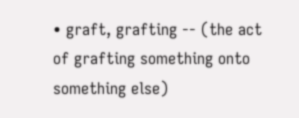• graft, grafting -- (the act of grafting something onto something else)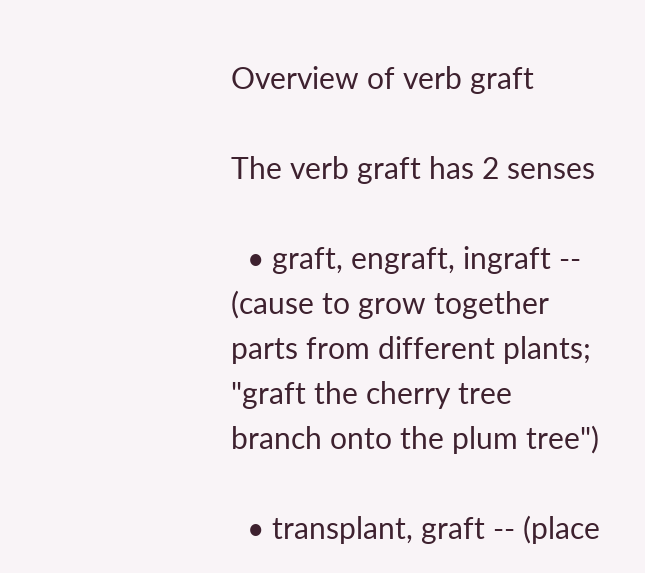Overview of verb graft

The verb graft has 2 senses

  • graft, engraft, ingraft -- (cause to grow together parts from different plants; "graft the cherry tree branch onto the plum tree")

  • transplant, graft -- (place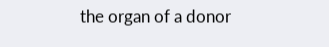the organ of a donor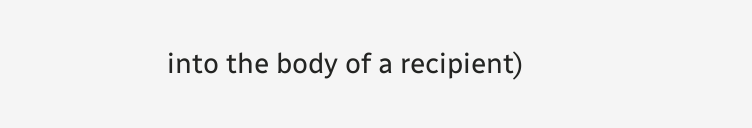into the body of a recipient)